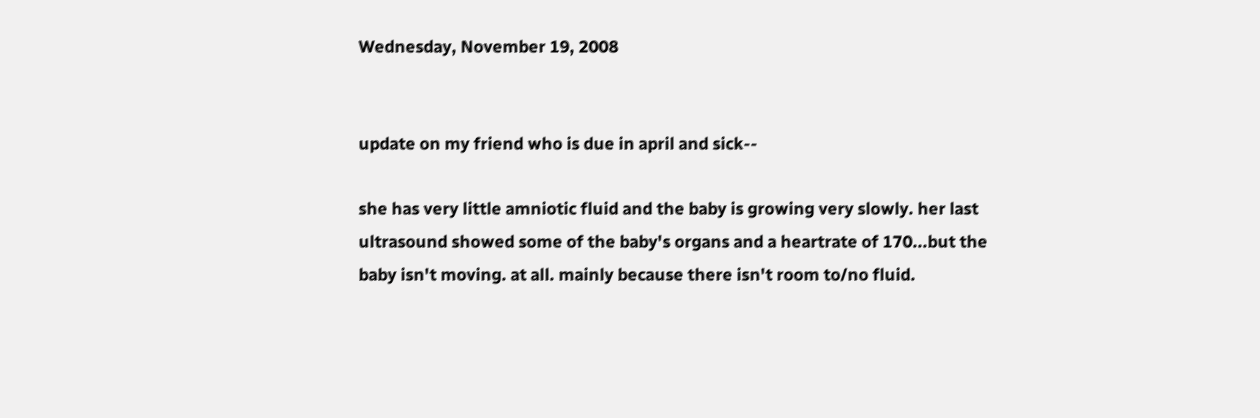Wednesday, November 19, 2008


update on my friend who is due in april and sick--

she has very little amniotic fluid and the baby is growing very slowly. her last ultrasound showed some of the baby's organs and a heartrate of 170...but the baby isn't moving. at all. mainly because there isn't room to/no fluid.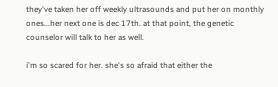they've taken her off weekly ultrasounds and put her on monthly ones...her next one is dec 17th. at that point, the genetic counselor will talk to her as well.

i'm so scared for her. she's so afraid that either the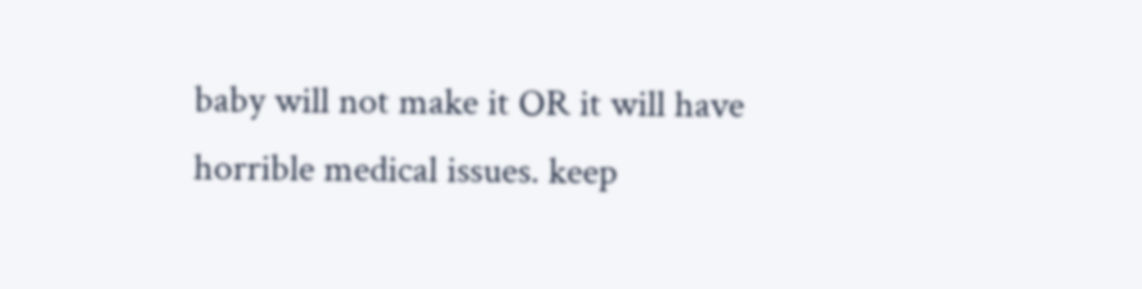baby will not make it OR it will have horrible medical issues. keep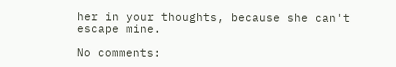her in your thoughts, because she can't escape mine.

No comments: